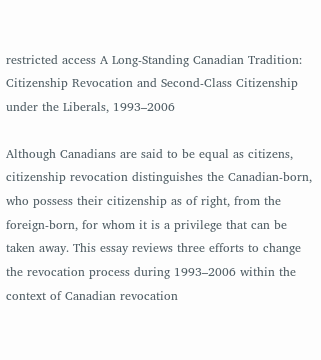restricted access A Long-Standing Canadian Tradition: Citizenship Revocation and Second-Class Citizenship under the Liberals, 1993–2006

Although Canadians are said to be equal as citizens, citizenship revocation distinguishes the Canadian-born, who possess their citizenship as of right, from the foreign-born, for whom it is a privilege that can be taken away. This essay reviews three efforts to change the revocation process during 1993–2006 within the context of Canadian revocation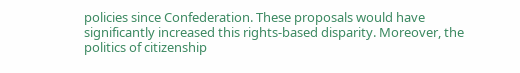policies since Confederation. These proposals would have significantly increased this rights-based disparity. Moreover, the politics of citizenship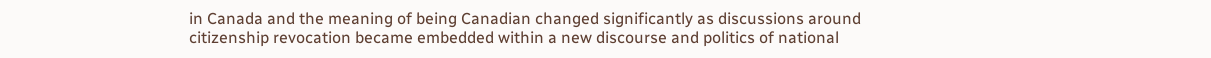in Canada and the meaning of being Canadian changed significantly as discussions around citizenship revocation became embedded within a new discourse and politics of national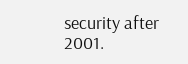security after 2001.